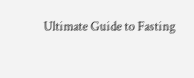Ultimate Guide to Fasting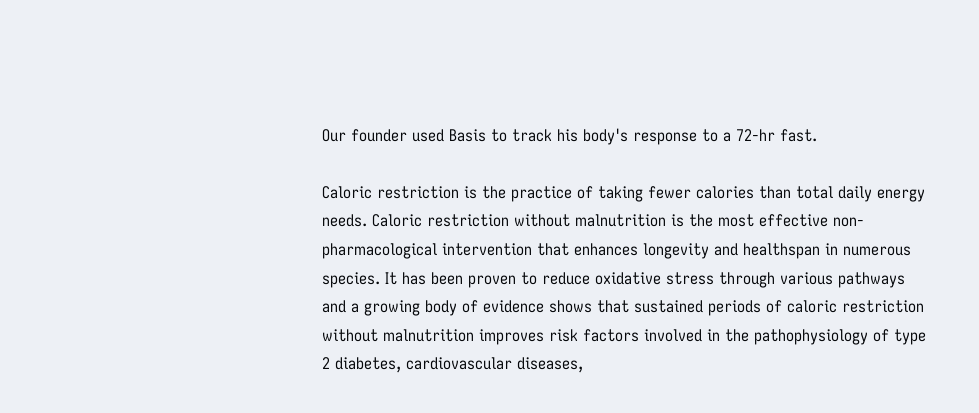Our founder used Basis to track his body's response to a 72-hr fast.

Caloric restriction is the practice of taking fewer calories than total daily energy needs. Caloric restriction without malnutrition is the most effective non-pharmacological intervention that enhances longevity and healthspan in numerous species. It has been proven to reduce oxidative stress through various pathways and a growing body of evidence shows that sustained periods of caloric restriction without malnutrition improves risk factors involved in the pathophysiology of type 2 diabetes, cardiovascular diseases,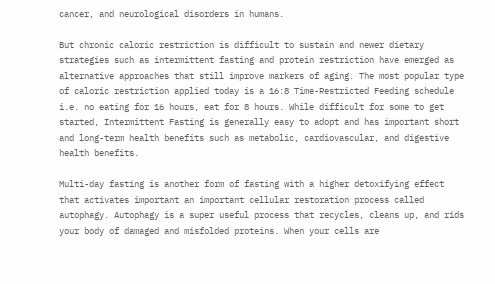cancer, and neurological disorders in humans.

But chronic caloric restriction is difficult to sustain and newer dietary strategies such as intermittent fasting and protein restriction have emerged as alternative approaches that still improve markers of aging. The most popular type of caloric restriction applied today is a 16:8 Time-Restricted Feeding schedule i.e. no eating for 16 hours, eat for 8 hours. While difficult for some to get started, Intermittent Fasting is generally easy to adopt and has important short and long-term health benefits such as metabolic, cardiovascular, and digestive health benefits.

Multi-day fasting is another form of fasting with a higher detoxifying effect that activates important an important cellular restoration process called autophagy. Autophagy is a super useful process that recycles, cleans up, and rids your body of damaged and misfolded proteins. When your cells are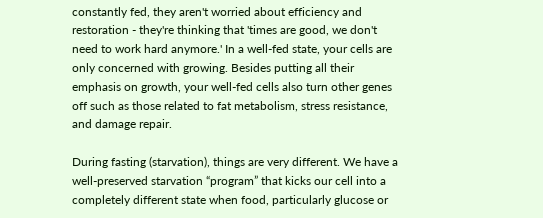constantly fed, they aren't worried about efficiency and restoration - they're thinking that 'times are good, we don't need to work hard anymore.' In a well-fed state, your cells are only concerned with growing. Besides putting all their emphasis on growth, your well-fed cells also turn other genes off such as those related to fat metabolism, stress resistance, and damage repair.

During fasting (starvation), things are very different. We have a well-preserved starvation “program” that kicks our cell into a completely different state when food, particularly glucose or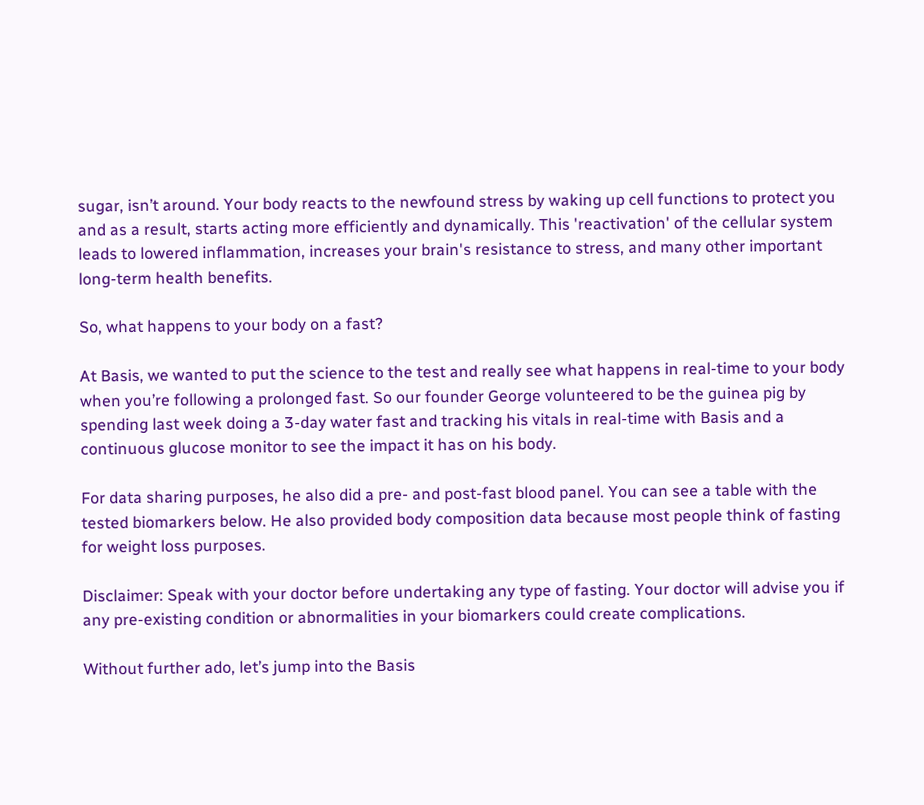sugar, isn’t around. Your body reacts to the newfound stress by waking up cell functions to protect you and as a result, starts acting more efficiently and dynamically. This 'reactivation' of the cellular system leads to lowered inflammation, increases your brain's resistance to stress, and many other important long-term health benefits.

So, what happens to your body on a fast?

At Basis, we wanted to put the science to the test and really see what happens in real-time to your body when you’re following a prolonged fast. So our founder George volunteered to be the guinea pig by spending last week doing a 3-day water fast and tracking his vitals in real-time with Basis and a continuous glucose monitor to see the impact it has on his body.

For data sharing purposes, he also did a pre- and post-fast blood panel. You can see a table with the tested biomarkers below. He also provided body composition data because most people think of fasting for weight loss purposes.

Disclaimer: Speak with your doctor before undertaking any type of fasting. Your doctor will advise you if any pre-existing condition or abnormalities in your biomarkers could create complications.

Without further ado, let’s jump into the Basis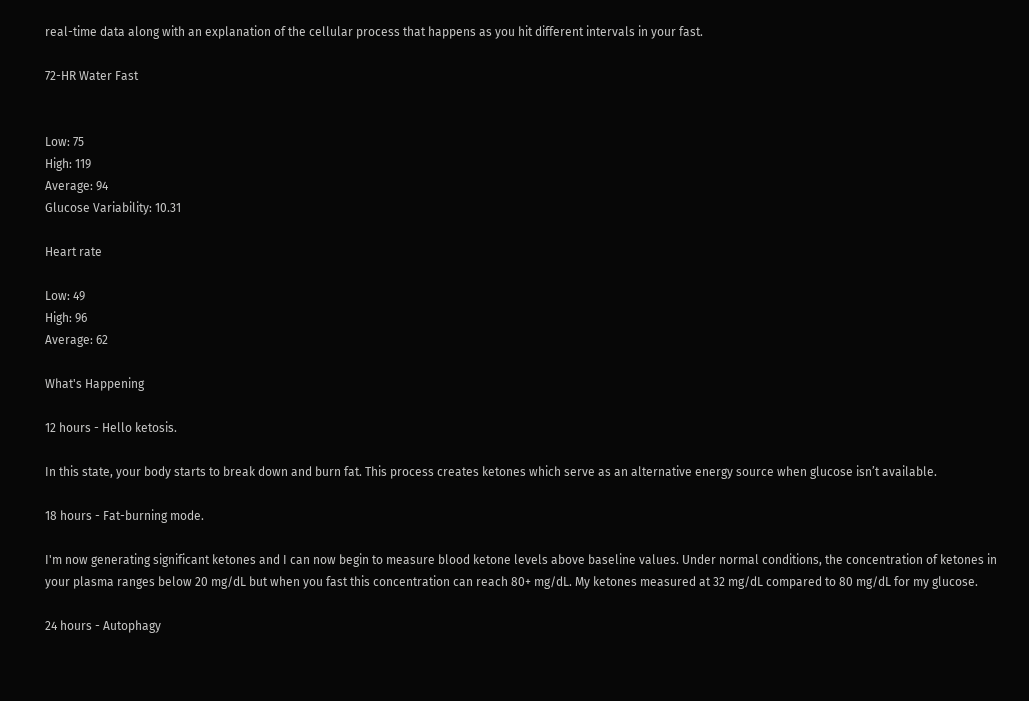real-time data along with an explanation of the cellular process that happens as you hit different intervals in your fast.

72-HR Water Fast


Low: 75
High: 119
Average: 94
Glucose Variability: 10.31

Heart rate

Low: 49
High: 96
Average: 62

What's Happening

12 hours - Hello ketosis.

In this state, your body starts to break down and burn fat. This process creates ketones which serve as an alternative energy source when glucose isn’t available.

18 hours - Fat-burning mode.

I'm now generating significant ketones and I can now begin to measure blood ketone levels above baseline values. Under normal conditions, the concentration of ketones in your plasma ranges below 20 mg/dL but when you fast this concentration can reach 80+ mg/dL. My ketones measured at 32 mg/dL compared to 80 mg/dL for my glucose.

24 hours - Autophagy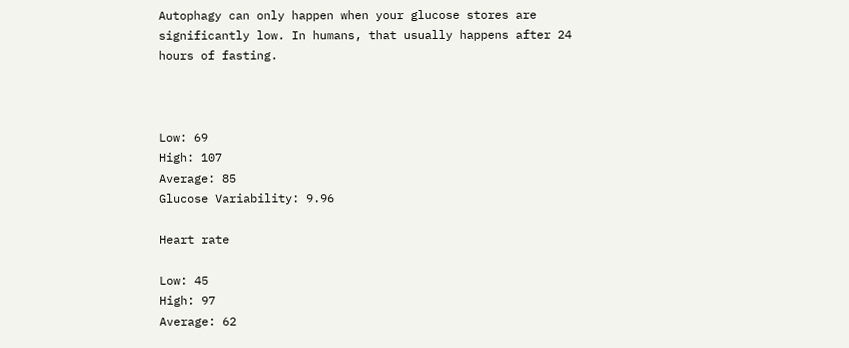Autophagy can only happen when your glucose stores are significantly low. In humans, that usually happens after 24 hours of fasting.



Low: 69
High: 107
Average: 85
Glucose Variability: 9.96

Heart rate

Low: 45
High: 97
Average: 62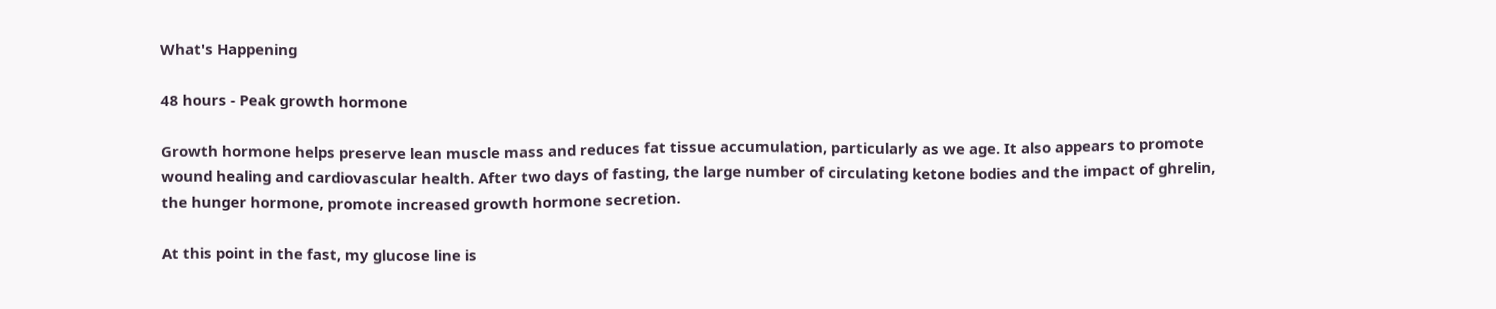What's Happening

48 hours - Peak growth hormone

Growth hormone helps preserve lean muscle mass and reduces fat tissue accumulation, particularly as we age. It also appears to promote wound healing and cardiovascular health. After two days of fasting, the large number of circulating ketone bodies and the impact of ghrelin, the hunger hormone, promote increased growth hormone secretion.

At this point in the fast, my glucose line is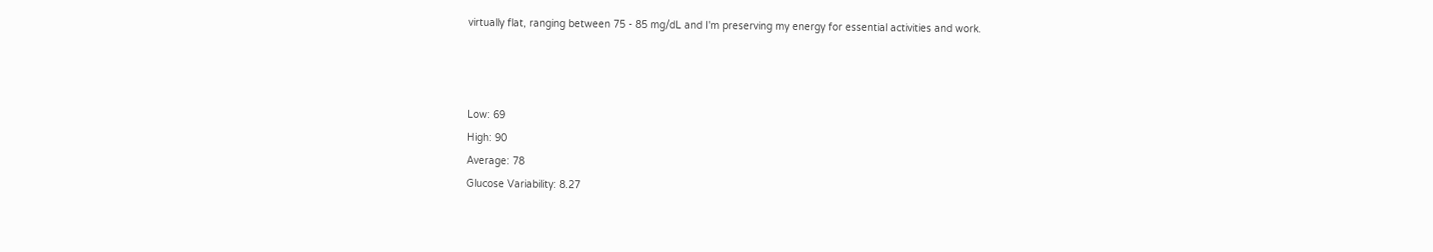virtually flat, ranging between 75 - 85 mg/dL and I'm preserving my energy for essential activities and work.



Low: 69
High: 90
Average: 78
Glucose Variability: 8.27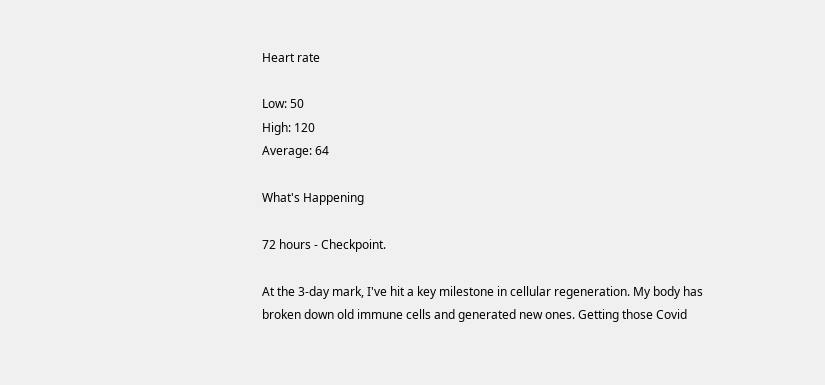Heart rate

Low: 50
High: 120
Average: 64

What's Happening

72 hours - Checkpoint.

At the 3-day mark, I've hit a key milestone in cellular regeneration. My body has broken down old immune cells and generated new ones. Getting those Covid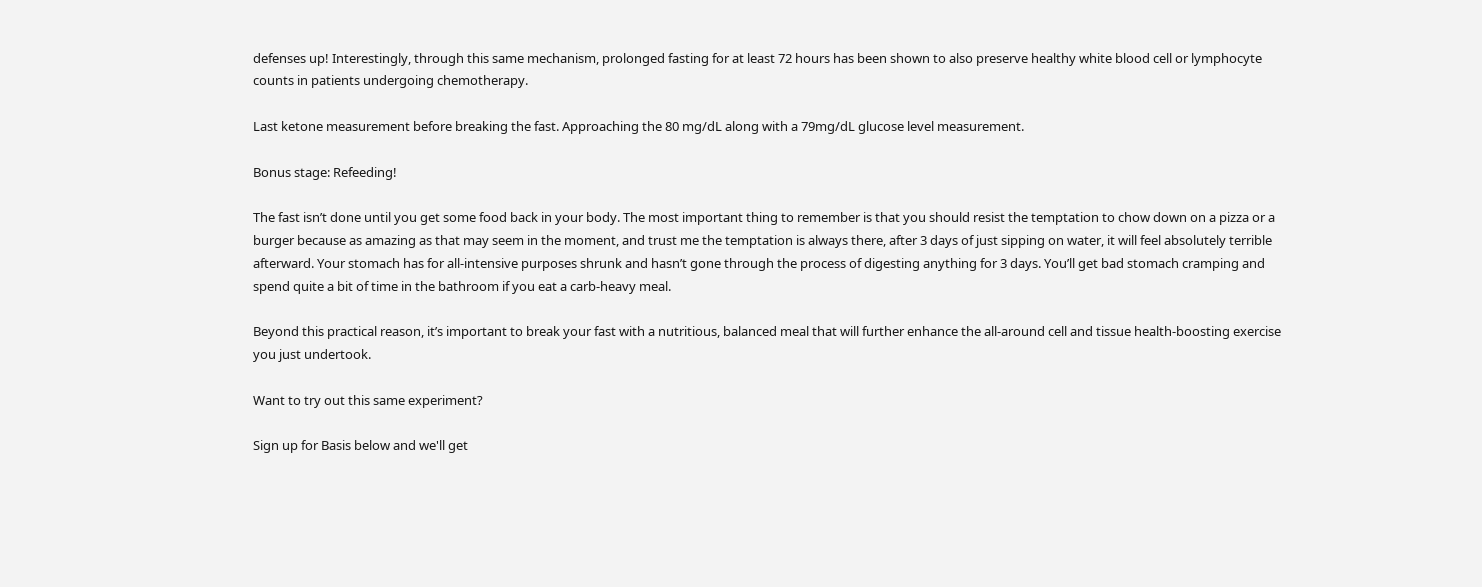defenses up! Interestingly, through this same mechanism, prolonged fasting for at least 72 hours has been shown to also preserve healthy white blood cell or lymphocyte counts in patients undergoing chemotherapy.

Last ketone measurement before breaking the fast. Approaching the 80 mg/dL along with a 79mg/dL glucose level measurement.

Bonus stage: Refeeding!

The fast isn’t done until you get some food back in your body. The most important thing to remember is that you should resist the temptation to chow down on a pizza or a burger because as amazing as that may seem in the moment, and trust me the temptation is always there, after 3 days of just sipping on water, it will feel absolutely terrible afterward. Your stomach has for all-intensive purposes shrunk and hasn’t gone through the process of digesting anything for 3 days. You’ll get bad stomach cramping and spend quite a bit of time in the bathroom if you eat a carb-heavy meal.

Beyond this practical reason, it’s important to break your fast with a nutritious, balanced meal that will further enhance the all-around cell and tissue health-boosting exercise you just undertook.

Want to try out this same experiment?

Sign up for Basis below and we'll get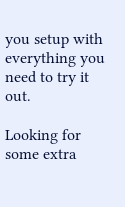you setup with everything you need to try it out.

Looking for some extra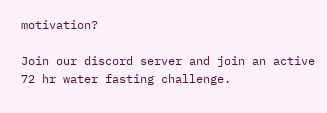motivation?

Join our discord server and join an active 72 hr water fasting challenge.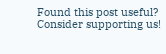Found this post useful? Consider supporting us!